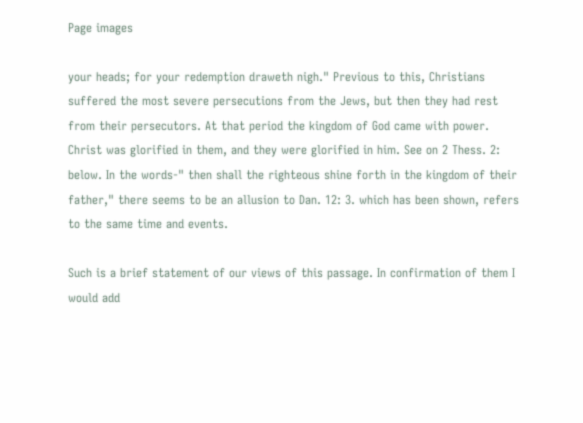Page images

your heads; for your redemption draweth nigh." Previous to this, Christians suffered the most severe persecutions from the Jews, but then they had rest from their persecutors. At that period the kingdom of God came with power. Christ was glorified in them, and they were glorified in him. See on 2 Thess. 2: below. In the words-" then shall the righteous shine forth in the kingdom of their father," there seems to be an allusion to Dan. 12: 3. which has been shown, refers to the same time and events.

Such is a brief statement of our views of this passage. In confirmation of them I would add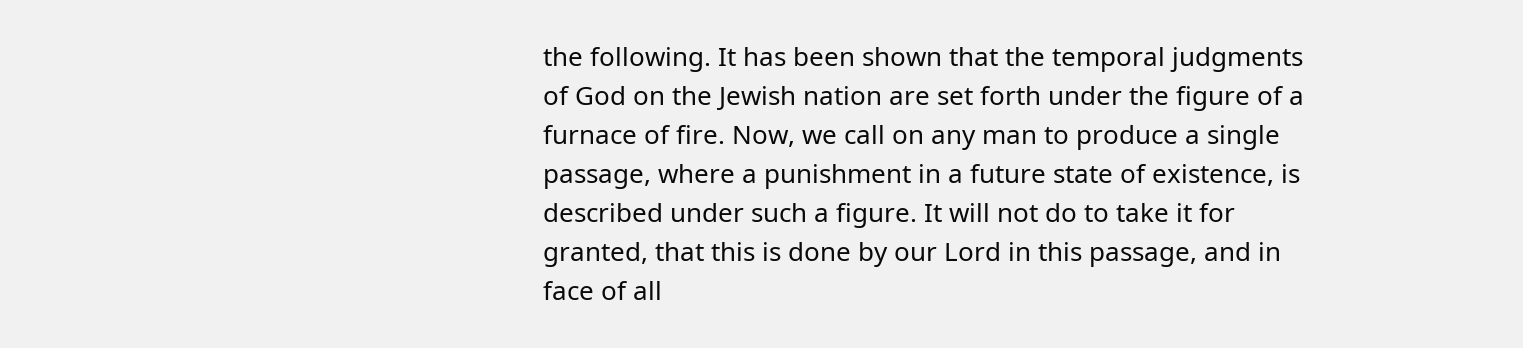the following. It has been shown that the temporal judgments of God on the Jewish nation are set forth under the figure of a furnace of fire. Now, we call on any man to produce a single passage, where a punishment in a future state of existence, is described under such a figure. It will not do to take it for granted, that this is done by our Lord in this passage, and in face of all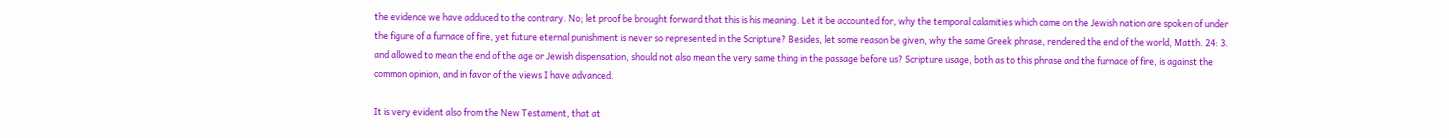the evidence we have adduced to the contrary. No; let proof be brought forward that this is his meaning. Let it be accounted for, why the temporal calamities which came on the Jewish nation are spoken of under the figure of a furnace of fire, yet future eternal punishment is never so represented in the Scripture? Besides, let some reason be given, why the same Greek phrase, rendered the end of the world, Matth. 24: 3. and allowed to mean the end of the age or Jewish dispensation, should not also mean the very same thing in the passage before us? Scripture usage, both as to this phrase and the furnace of fire, is against the common opinion, and in favor of the views I have advanced.

It is very evident also from the New Testament, that at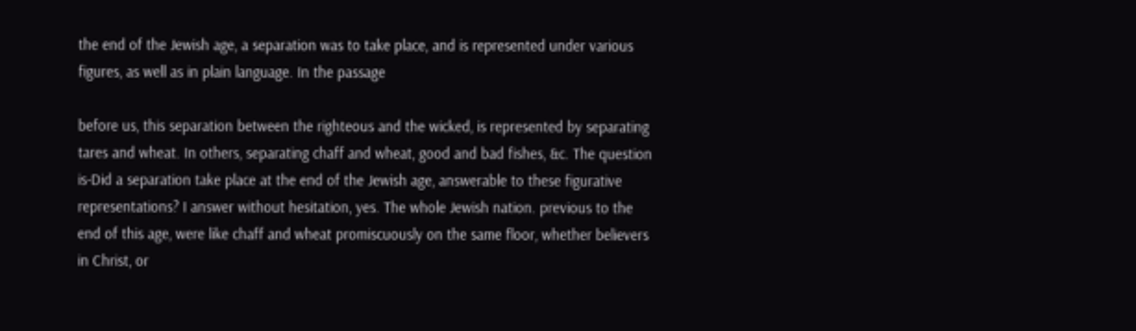the end of the Jewish age, a separation was to take place, and is represented under various figures, as well as in plain language. In the passage

before us, this separation between the righteous and the wicked, is represented by separating tares and wheat. In others, separating chaff and wheat, good and bad fishes, &c. The question is-Did a separation take place at the end of the Jewish age, answerable to these figurative representations? I answer without hesitation, yes. The whole Jewish nation. previous to the end of this age, were like chaff and wheat promiscuously on the same floor, whether believers in Christ, or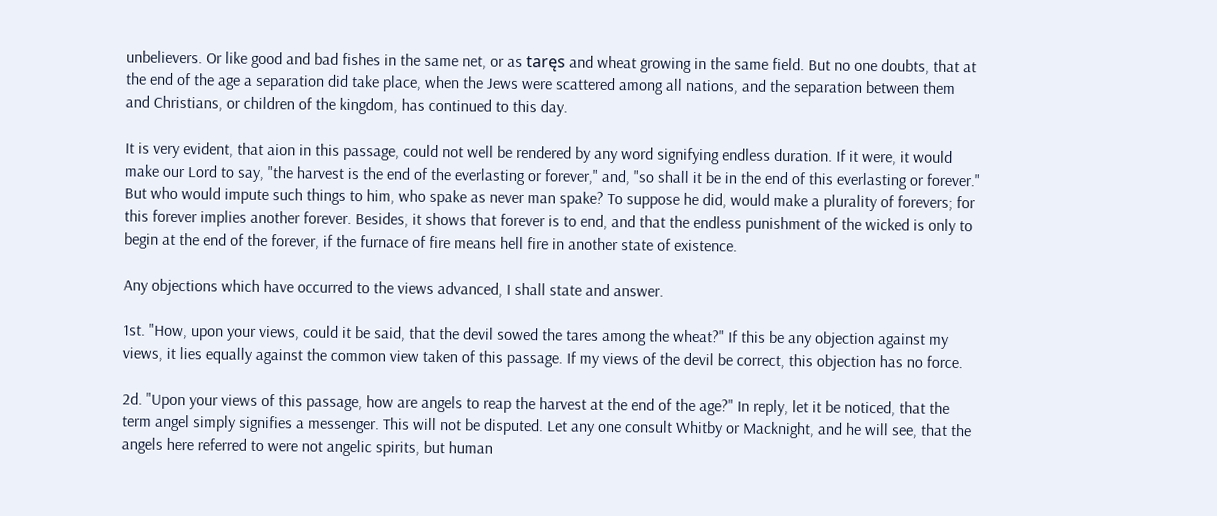unbelievers. Or like good and bad fishes in the same net, or as taręs and wheat growing in the same field. But no one doubts, that at the end of the age a separation did take place, when the Jews were scattered among all nations, and the separation between them and Christians, or children of the kingdom, has continued to this day.

It is very evident, that aion in this passage, could not well be rendered by any word signifying endless duration. If it were, it would make our Lord to say, "the harvest is the end of the everlasting or forever," and, "so shall it be in the end of this everlasting or forever." But who would impute such things to him, who spake as never man spake? To suppose he did, would make a plurality of forevers; for this forever implies another forever. Besides, it shows that forever is to end, and that the endless punishment of the wicked is only to begin at the end of the forever, if the furnace of fire means hell fire in another state of existence.

Any objections which have occurred to the views advanced, I shall state and answer.

1st. "How, upon your views, could it be said, that the devil sowed the tares among the wheat?" If this be any objection against my views, it lies equally against the common view taken of this passage. If my views of the devil be correct, this objection has no force.

2d. "Upon your views of this passage, how are angels to reap the harvest at the end of the age?" In reply, let it be noticed, that the term angel simply signifies a messenger. This will not be disputed. Let any one consult Whitby or Macknight, and he will see, that the angels here referred to were not angelic spirits, but human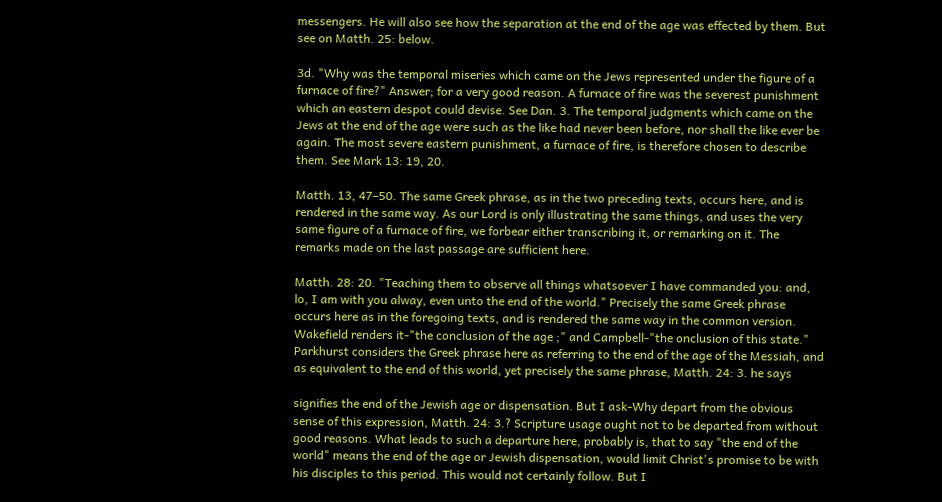messengers. He will also see how the separation at the end of the age was effected by them. But see on Matth. 25: below.

3d. "Why was the temporal miseries which came on the Jews represented under the figure of a furnace of fire?" Answer; for a very good reason. A furnace of fire was the severest punishment which an eastern despot could devise. See Dan. 3. The temporal judgments which came on the Jews at the end of the age were such as the like had never been before, nor shall the like ever be again. The most severe eastern punishment, a furnace of fire, is therefore chosen to describe them. See Mark 13: 19, 20.

Matth. 13, 47–50. The same Greek phrase, as in the two preceding texts, occurs here, and is rendered in the same way. As our Lord is only illustrating the same things, and uses the very same figure of a furnace of fire, we forbear either transcribing it, or remarking on it. The remarks made on the last passage are sufficient here.

Matth. 28: 20. "Teaching them to observe all things whatsoever I have commanded you: and, lo, I am with you alway, even unto the end of the world." Precisely the same Greek phrase occurs here as in the foregoing texts, and is rendered the same way in the common version. Wakefield renders it-"the conclusion of the age ;" and Campbell-"the onclusion of this state." Parkhurst considers the Greek phrase here as referring to the end of the age of the Messiah, and as equivalent to the end of this world, yet precisely the same phrase, Matth. 24: 3. he says

signifies the end of the Jewish age or dispensation. But I ask-Why depart from the obvious sense of this expression, Matth. 24: 3.? Scripture usage ought not to be departed from without good reasons. What leads to such a departure here, probably is, that to say "the end of the world" means the end of the age or Jewish dispensation, would limit Christ's promise to be with his disciples to this period. This would not certainly follow. But I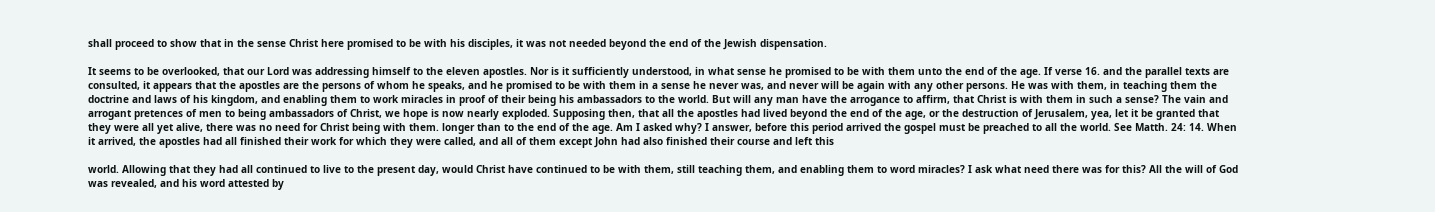shall proceed to show that in the sense Christ here promised to be with his disciples, it was not needed beyond the end of the Jewish dispensation.

It seems to be overlooked, that our Lord was addressing himself to the eleven apostles. Nor is it sufficiently understood, in what sense he promised to be with them unto the end of the age. If verse 16. and the parallel texts are consulted, it appears that the apostles are the persons of whom he speaks, and he promised to be with them in a sense he never was, and never will be again with any other persons. He was with them, in teaching them the doctrine and laws of his kingdom, and enabling them to work miracles in proof of their being his ambassadors to the world. But will any man have the arrogance to affirm, that Christ is with them in such a sense? The vain and arrogant pretences of men to being ambassadors of Christ, we hope is now nearly exploded. Supposing then, that all the apostles had lived beyond the end of the age, or the destruction of Jerusalem, yea, let it be granted that they were all yet alive, there was no need for Christ being with them. longer than to the end of the age. Am I asked why? I answer, before this period arrived the gospel must be preached to all the world. See Matth. 24: 14. When it arrived, the apostles had all finished their work for which they were called, and all of them except John had also finished their course and left this

world. Allowing that they had all continued to live to the present day, would Christ have continued to be with them, still teaching them, and enabling them to word miracles? I ask what need there was for this? All the will of God was revealed, and his word attested by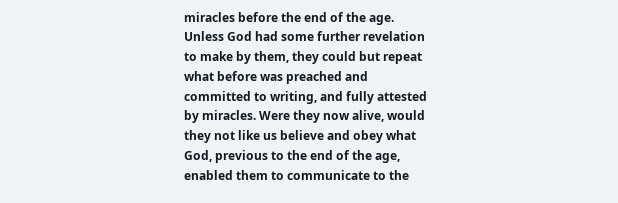miracles before the end of the age. Unless God had some further revelation to make by them, they could but repeat what before was preached and committed to writing, and fully attested by miracles. Were they now alive, would they not like us believe and obey what God, previous to the end of the age, enabled them to communicate to the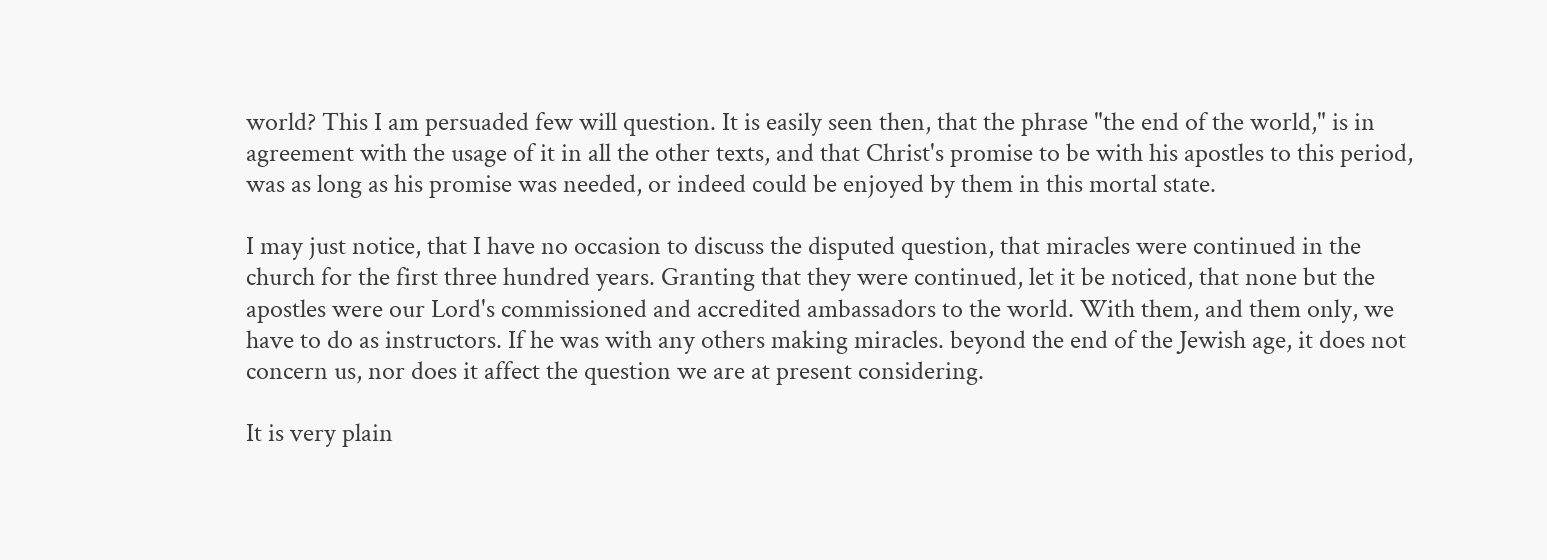world? This I am persuaded few will question. It is easily seen then, that the phrase "the end of the world," is in agreement with the usage of it in all the other texts, and that Christ's promise to be with his apostles to this period, was as long as his promise was needed, or indeed could be enjoyed by them in this mortal state.

I may just notice, that I have no occasion to discuss the disputed question, that miracles were continued in the church for the first three hundred years. Granting that they were continued, let it be noticed, that none but the apostles were our Lord's commissioned and accredited ambassadors to the world. With them, and them only, we have to do as instructors. If he was with any others making miracles. beyond the end of the Jewish age, it does not concern us, nor does it affect the question we are at present considering.

It is very plain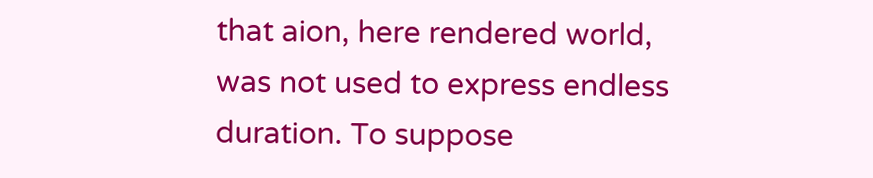that aion, here rendered world, was not used to express endless duration. To suppose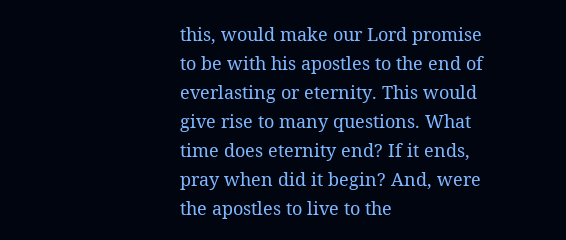this, would make our Lord promise to be with his apostles to the end of everlasting or eternity. This would give rise to many questions. What time does eternity end? If it ends, pray when did it begin? And, were the apostles to live to the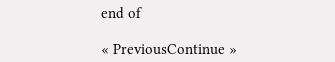end of

« PreviousContinue »